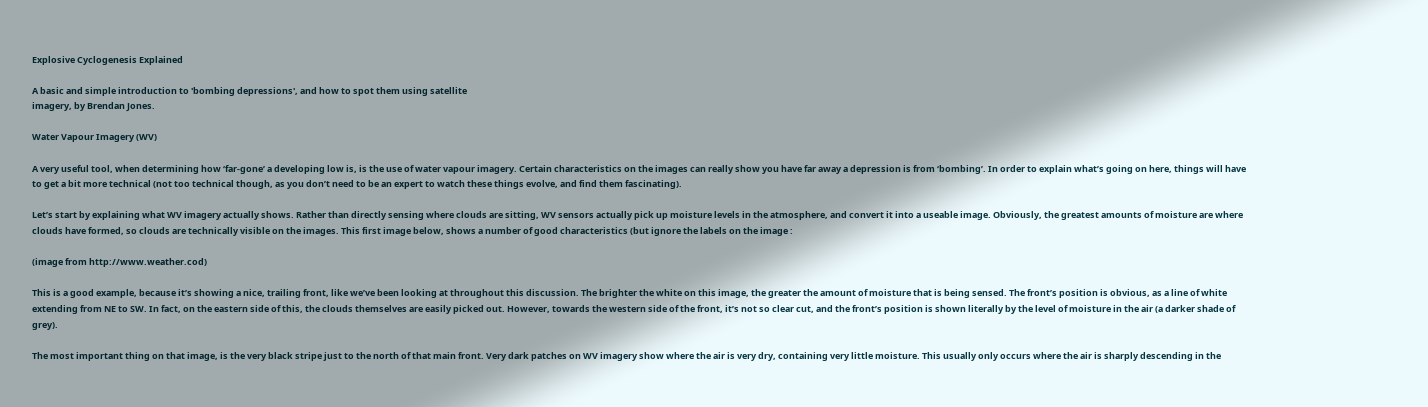Explosive Cyclogenesis Explained

A basic and simple introduction to 'bombing depressions', and how to spot them using satellite
imagery, by Brendan Jones.

Water Vapour Imagery (WV)

A very useful tool, when determining how ‘far-gone’ a developing low is, is the use of water vapour imagery. Certain characteristics on the images can really show you have far away a depression is from ‘bombing’. In order to explain what’s going on here, things will have to get a bit more technical (not too technical though, as you don’t need to be an expert to watch these things evolve, and find them fascinating).

Let’s start by explaining what WV imagery actually shows. Rather than directly sensing where clouds are sitting, WV sensors actually pick up moisture levels in the atmosphere, and convert it into a useable image. Obviously, the greatest amounts of moisture are where clouds have formed, so clouds are technically visible on the images. This first image below, shows a number of good characteristics (but ignore the labels on the image :

(image from http://www.weather.cod)

This is a good example, because it’s showing a nice, trailing front, like we’ve been looking at throughout this discussion. The brighter the white on this image, the greater the amount of moisture that is being sensed. The front’s position is obvious, as a line of white extending from NE to SW. In fact, on the eastern side of this, the clouds themselves are easily picked out. However, towards the western side of the front, it’s not so clear cut, and the front’s position is shown literally by the level of moisture in the air (a darker shade of grey).

The most important thing on that image, is the very black stripe just to the north of that main front. Very dark patches on WV imagery show where the air is very dry, containing very little moisture. This usually only occurs where the air is sharply descending in the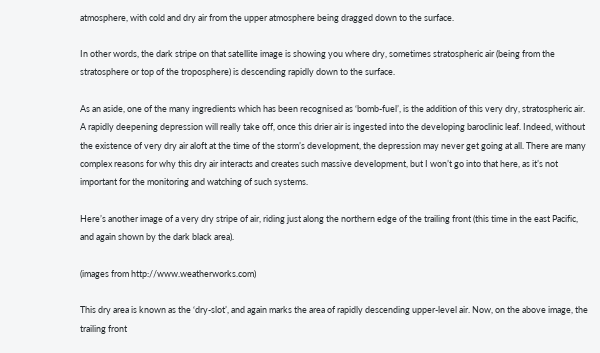atmosphere, with cold and dry air from the upper atmosphere being dragged down to the surface.

In other words, the dark stripe on that satellite image is showing you where dry, sometimes stratospheric air (being from the stratosphere or top of the troposphere) is descending rapidly down to the surface.

As an aside, one of the many ingredients which has been recognised as ‘bomb-fuel’, is the addition of this very dry, stratospheric air. A rapidly deepening depression will really take off, once this drier air is ingested into the developing baroclinic leaf. Indeed, without the existence of very dry air aloft at the time of the storm’s development, the depression may never get going at all. There are many complex reasons for why this dry air interacts and creates such massive development, but I won’t go into that here, as it’s not important for the monitoring and watching of such systems.

Here’s another image of a very dry stripe of air, riding just along the northern edge of the trailing front (this time in the east Pacific, and again shown by the dark black area).

(images from http://www.weatherworks.com)

This dry area is known as the ‘dry-slot’, and again marks the area of rapidly descending upper-level air. Now, on the above image, the trailing front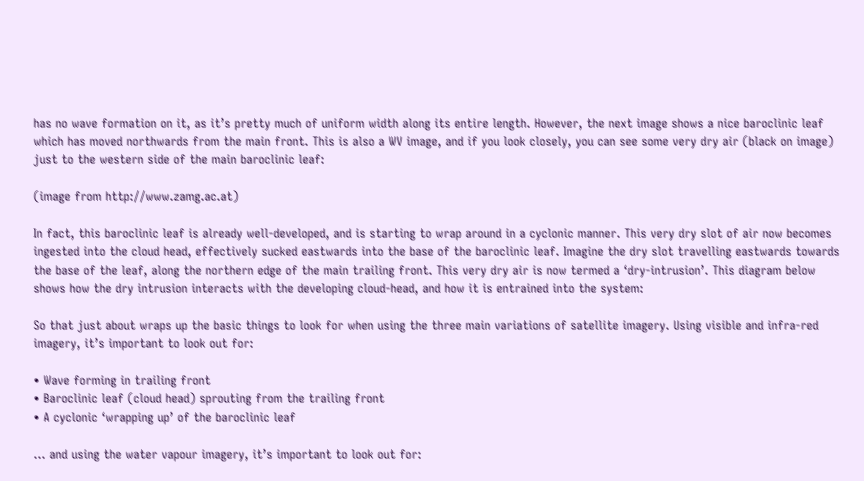has no wave formation on it, as it’s pretty much of uniform width along its entire length. However, the next image shows a nice baroclinic leaf which has moved northwards from the main front. This is also a WV image, and if you look closely, you can see some very dry air (black on image) just to the western side of the main baroclinic leaf:

(image from http://www.zamg.ac.at)

In fact, this baroclinic leaf is already well-developed, and is starting to wrap around in a cyclonic manner. This very dry slot of air now becomes ingested into the cloud head, effectively sucked eastwards into the base of the baroclinic leaf. Imagine the dry slot travelling eastwards towards the base of the leaf, along the northern edge of the main trailing front. This very dry air is now termed a ‘dry-intrusion’. This diagram below shows how the dry intrusion interacts with the developing cloud-head, and how it is entrained into the system:

So that just about wraps up the basic things to look for when using the three main variations of satellite imagery. Using visible and infra-red imagery, it’s important to look out for:

• Wave forming in trailing front
• Baroclinic leaf (cloud head) sprouting from the trailing front
• A cyclonic ‘wrapping up’ of the baroclinic leaf

… and using the water vapour imagery, it’s important to look out for: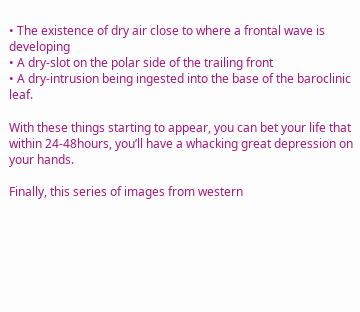• The existence of dry air close to where a frontal wave is developing
• A dry-slot on the polar side of the trailing front
• A dry-intrusion being ingested into the base of the baroclinic leaf.

With these things starting to appear, you can bet your life that within 24-48hours, you’ll have a whacking great depression on your hands.

Finally, this series of images from western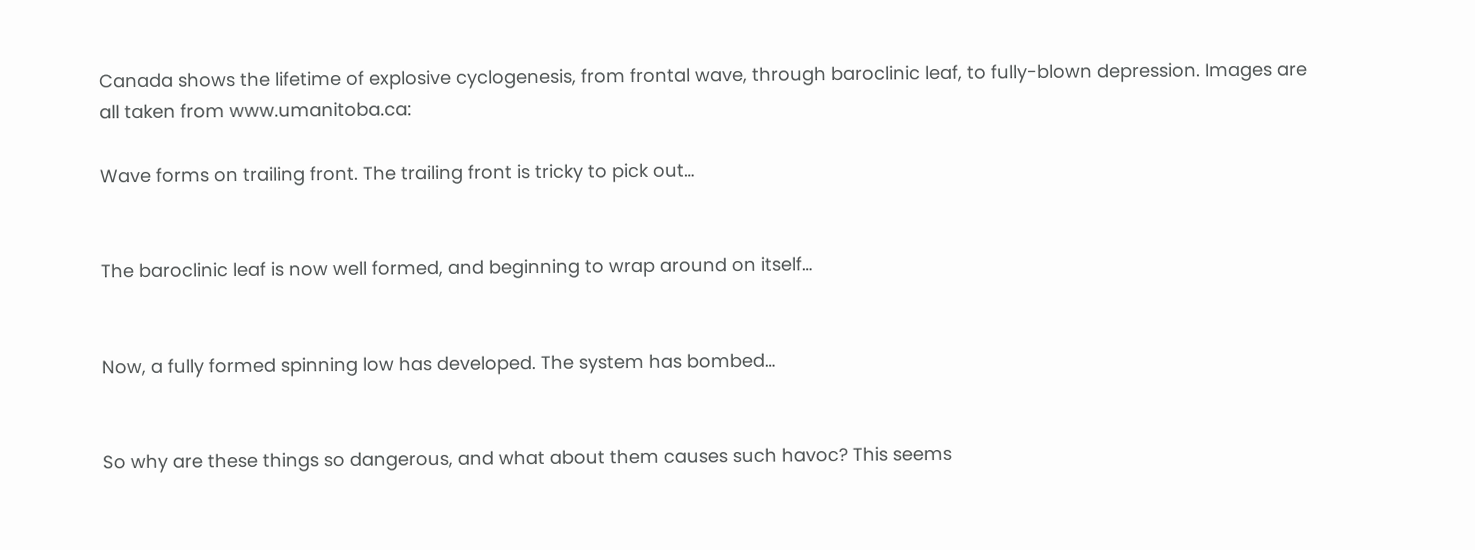Canada shows the lifetime of explosive cyclogenesis, from frontal wave, through baroclinic leaf, to fully-blown depression. Images are all taken from www.umanitoba.ca:

Wave forms on trailing front. The trailing front is tricky to pick out…


The baroclinic leaf is now well formed, and beginning to wrap around on itself…


Now, a fully formed spinning low has developed. The system has bombed…


So why are these things so dangerous, and what about them causes such havoc? This seems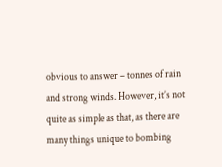obvious to answer – tonnes of rain and strong winds. However, it’s not quite as simple as that, as there are many things unique to bombing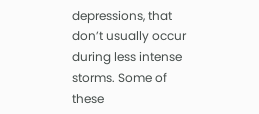depressions, that don’t usually occur during less intense storms. Some of these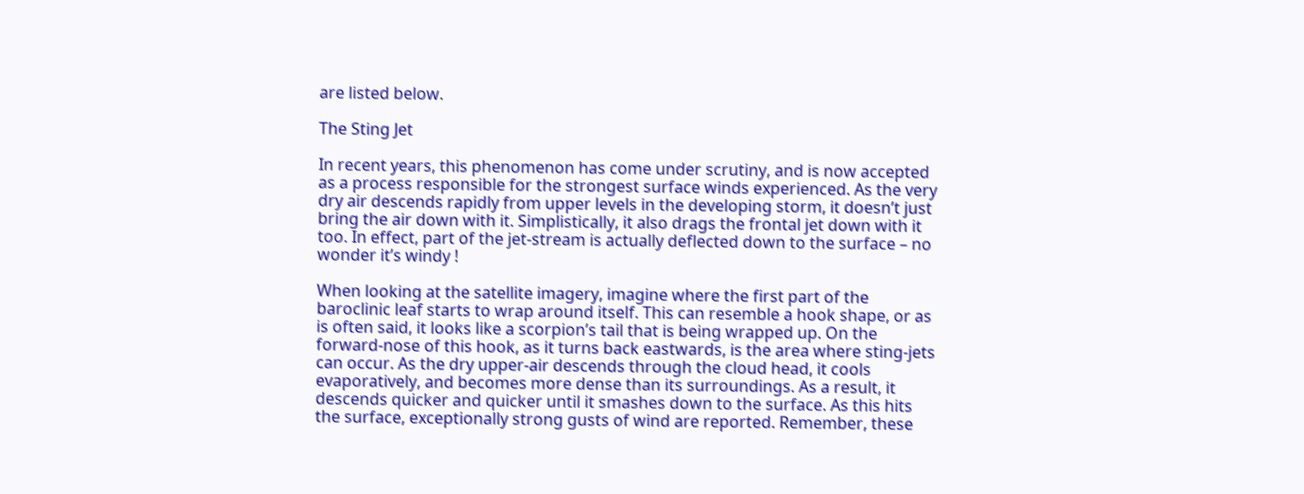are listed below.

The Sting Jet

In recent years, this phenomenon has come under scrutiny, and is now accepted as a process responsible for the strongest surface winds experienced. As the very dry air descends rapidly from upper levels in the developing storm, it doesn’t just bring the air down with it. Simplistically, it also drags the frontal jet down with it too. In effect, part of the jet-stream is actually deflected down to the surface – no wonder it’s windy !

When looking at the satellite imagery, imagine where the first part of the baroclinic leaf starts to wrap around itself. This can resemble a hook shape, or as is often said, it looks like a scorpion’s tail that is being wrapped up. On the forward-nose of this hook, as it turns back eastwards, is the area where sting-jets can occur. As the dry upper-air descends through the cloud head, it cools evaporatively, and becomes more dense than its surroundings. As a result, it descends quicker and quicker until it smashes down to the surface. As this hits the surface, exceptionally strong gusts of wind are reported. Remember, these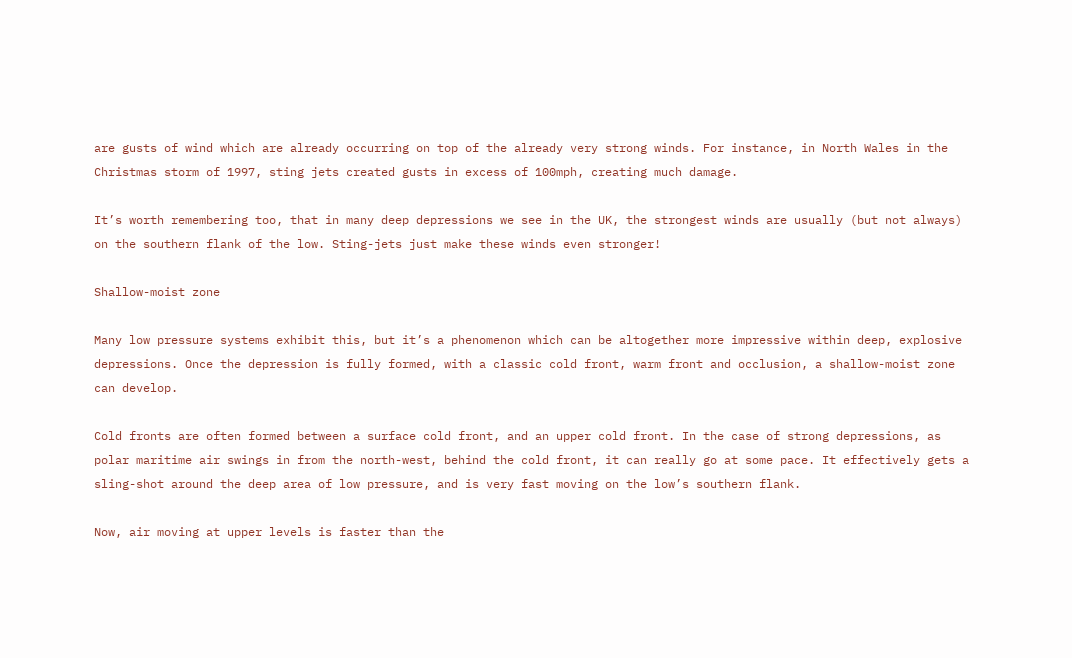are gusts of wind which are already occurring on top of the already very strong winds. For instance, in North Wales in the Christmas storm of 1997, sting jets created gusts in excess of 100mph, creating much damage.

It’s worth remembering too, that in many deep depressions we see in the UK, the strongest winds are usually (but not always) on the southern flank of the low. Sting-jets just make these winds even stronger!

Shallow-moist zone

Many low pressure systems exhibit this, but it’s a phenomenon which can be altogether more impressive within deep, explosive depressions. Once the depression is fully formed, with a classic cold front, warm front and occlusion, a shallow-moist zone can develop.

Cold fronts are often formed between a surface cold front, and an upper cold front. In the case of strong depressions, as polar maritime air swings in from the north-west, behind the cold front, it can really go at some pace. It effectively gets a sling-shot around the deep area of low pressure, and is very fast moving on the low’s southern flank.

Now, air moving at upper levels is faster than the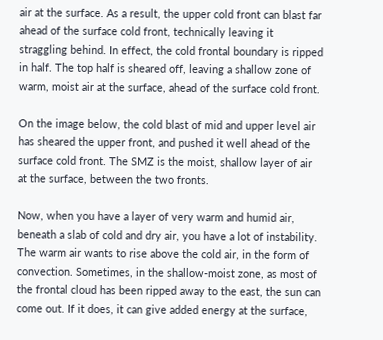air at the surface. As a result, the upper cold front can blast far ahead of the surface cold front, technically leaving it straggling behind. In effect, the cold frontal boundary is ripped in half. The top half is sheared off, leaving a shallow zone of warm, moist air at the surface, ahead of the surface cold front.

On the image below, the cold blast of mid and upper level air has sheared the upper front, and pushed it well ahead of the surface cold front. The SMZ is the moist, shallow layer of air at the surface, between the two fronts.

Now, when you have a layer of very warm and humid air, beneath a slab of cold and dry air, you have a lot of instability. The warm air wants to rise above the cold air, in the form of convection. Sometimes, in the shallow-moist zone, as most of the frontal cloud has been ripped away to the east, the sun can come out. If it does, it can give added energy at the surface,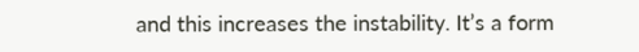and this increases the instability. It’s a form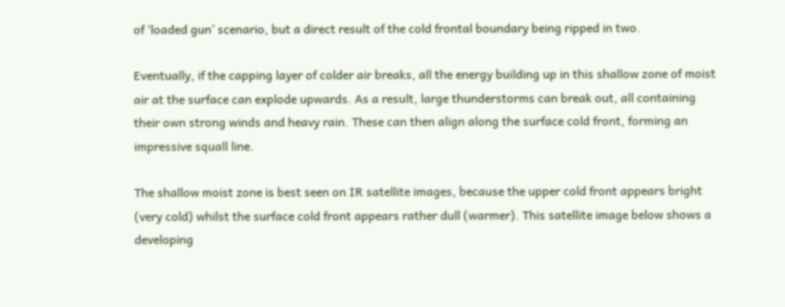of ‘loaded gun’ scenario, but a direct result of the cold frontal boundary being ripped in two.

Eventually, if the capping layer of colder air breaks, all the energy building up in this shallow zone of moist air at the surface can explode upwards. As a result, large thunderstorms can break out, all containing their own strong winds and heavy rain. These can then align along the surface cold front, forming an impressive squall line.

The shallow moist zone is best seen on IR satellite images, because the upper cold front appears bright (very cold) whilst the surface cold front appears rather dull (warmer). This satellite image below shows a developing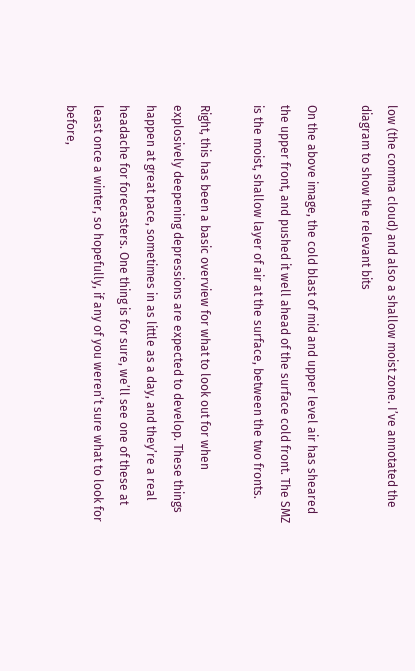low (the comma cloud) and also a shallow moist zone. I’ve annotated the diagram to show the relevant bits

On the above image, the cold blast of mid and upper level air has sheared the upper front, and pushed it well ahead of the surface cold front. The SMZ is the moist, shallow layer of air at the surface, between the two fronts.

Right, this has been a basic overview for what to look out for when explosively deepening depressions are expected to develop. These things happen at great pace, sometimes in as little as a day, and they’re a real headache for forecasters. One thing is for sure, we’ll see one of these at least once a winter, so hopefully, if any of you weren’t sure what to look for before,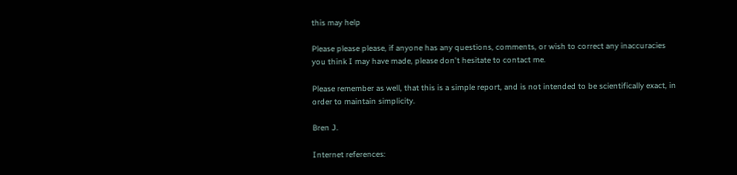this may help

Please please please, if anyone has any questions, comments, or wish to correct any inaccuracies you think I may have made, please don't hesitate to contact me.

Please remember as well, that this is a simple report, and is not intended to be scientifically exact, in order to maintain simplicity.

Bren J.

Internet references: